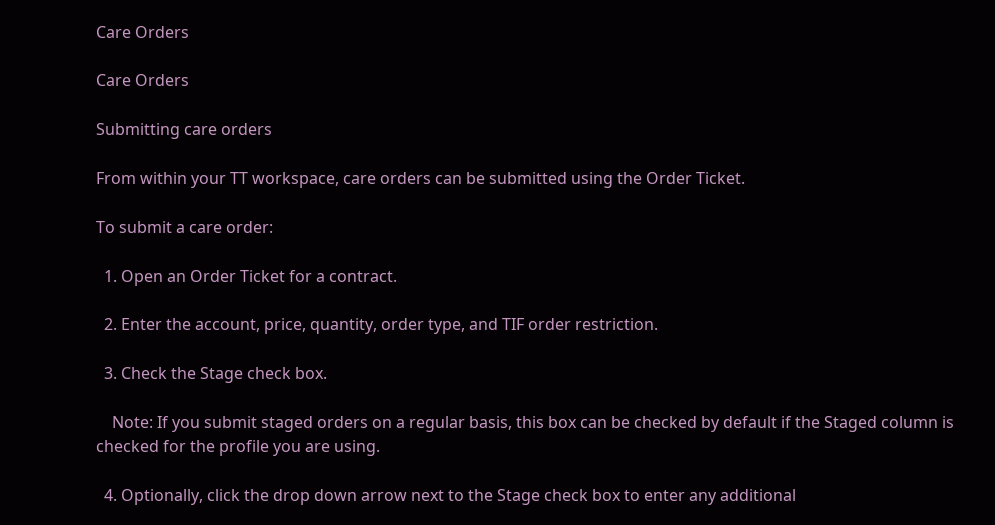Care Orders

Care Orders

Submitting care orders

From within your TT workspace, care orders can be submitted using the Order Ticket.

To submit a care order:

  1. Open an Order Ticket for a contract.

  2. Enter the account, price, quantity, order type, and TIF order restriction.

  3. Check the Stage check box.

    Note: If you submit staged orders on a regular basis, this box can be checked by default if the Staged column is checked for the profile you are using.

  4. Optionally, click the drop down arrow next to the Stage check box to enter any additional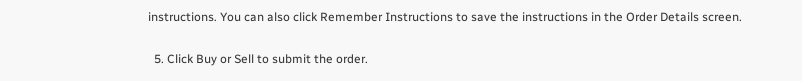instructions. You can also click Remember Instructions to save the instructions in the Order Details screen.

  5. Click Buy or Sell to submit the order.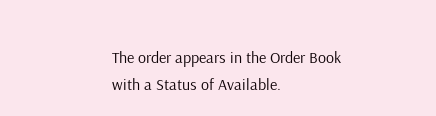The order appears in the Order Book with a Status of Available.